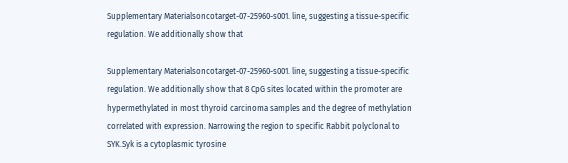Supplementary Materialsoncotarget-07-25960-s001. line, suggesting a tissue-specific regulation. We additionally show that

Supplementary Materialsoncotarget-07-25960-s001. line, suggesting a tissue-specific regulation. We additionally show that 8 CpG sites located within the promoter are hypermethylated in most thyroid carcinoma samples and the degree of methylation correlated with expression. Narrowing the region to specific Rabbit polyclonal to SYK.Syk is a cytoplasmic tyrosine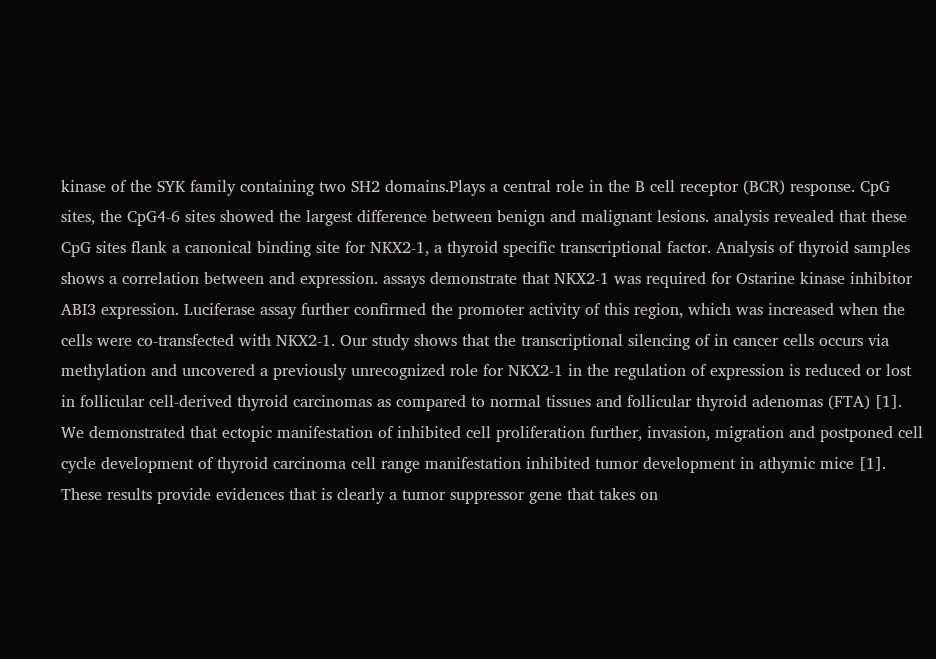kinase of the SYK family containing two SH2 domains.Plays a central role in the B cell receptor (BCR) response. CpG sites, the CpG4-6 sites showed the largest difference between benign and malignant lesions. analysis revealed that these CpG sites flank a canonical binding site for NKX2-1, a thyroid specific transcriptional factor. Analysis of thyroid samples shows a correlation between and expression. assays demonstrate that NKX2-1 was required for Ostarine kinase inhibitor ABI3 expression. Luciferase assay further confirmed the promoter activity of this region, which was increased when the cells were co-transfected with NKX2-1. Our study shows that the transcriptional silencing of in cancer cells occurs via methylation and uncovered a previously unrecognized role for NKX2-1 in the regulation of expression is reduced or lost in follicular cell-derived thyroid carcinomas as compared to normal tissues and follicular thyroid adenomas (FTA) [1]. We demonstrated that ectopic manifestation of inhibited cell proliferation further, invasion, migration and postponed cell cycle development of thyroid carcinoma cell range manifestation inhibited tumor development in athymic mice [1]. These results provide evidences that is clearly a tumor suppressor gene that takes on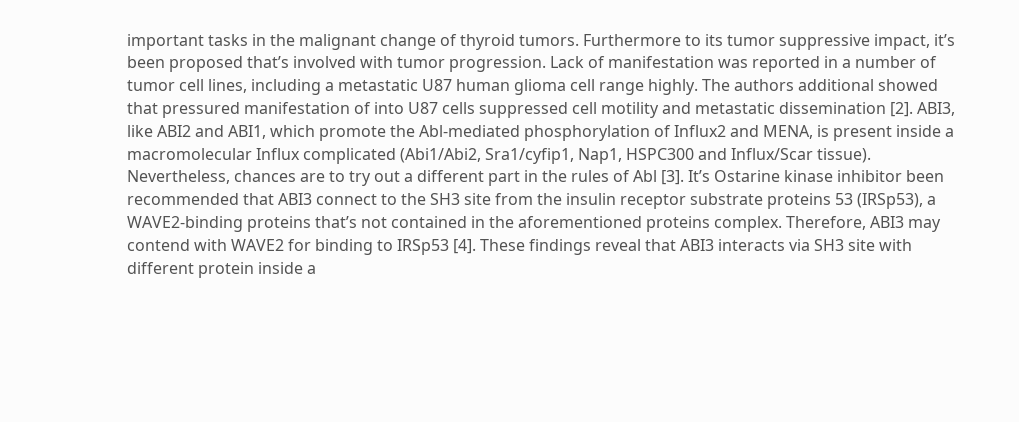important tasks in the malignant change of thyroid tumors. Furthermore to its tumor suppressive impact, it’s been proposed that’s involved with tumor progression. Lack of manifestation was reported in a number of tumor cell lines, including a metastatic U87 human glioma cell range highly. The authors additional showed that pressured manifestation of into U87 cells suppressed cell motility and metastatic dissemination [2]. ABI3, like ABI2 and ABI1, which promote the Abl-mediated phosphorylation of Influx2 and MENA, is present inside a macromolecular Influx complicated (Abi1/Abi2, Sra1/cyfip1, Nap1, HSPC300 and Influx/Scar tissue). Nevertheless, chances are to try out a different part in the rules of Abl [3]. It’s Ostarine kinase inhibitor been recommended that ABI3 connect to the SH3 site from the insulin receptor substrate proteins 53 (IRSp53), a WAVE2-binding proteins that’s not contained in the aforementioned proteins complex. Therefore, ABI3 may contend with WAVE2 for binding to IRSp53 [4]. These findings reveal that ABI3 interacts via SH3 site with different protein inside a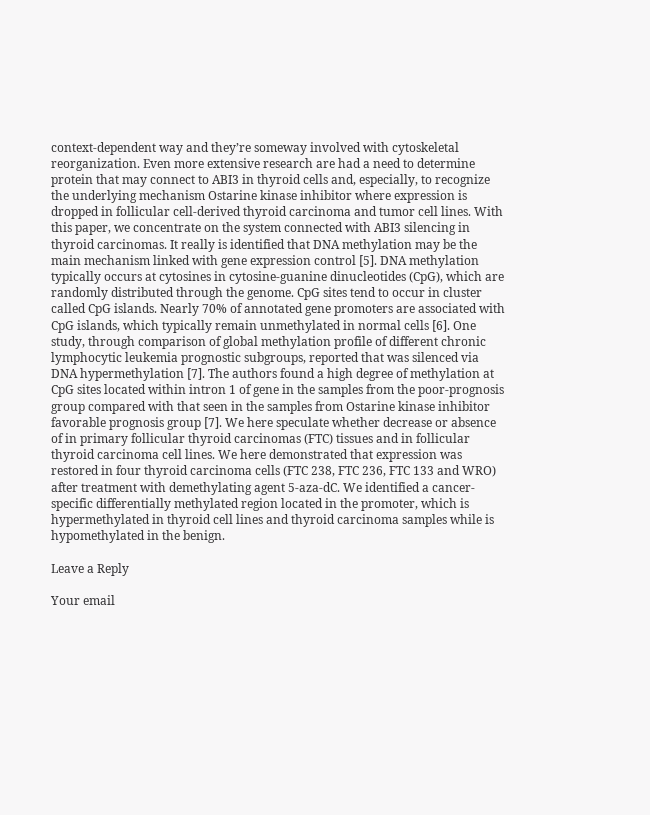context-dependent way and they’re someway involved with cytoskeletal reorganization. Even more extensive research are had a need to determine protein that may connect to ABI3 in thyroid cells and, especially, to recognize the underlying mechanism Ostarine kinase inhibitor where expression is dropped in follicular cell-derived thyroid carcinoma and tumor cell lines. With this paper, we concentrate on the system connected with ABI3 silencing in thyroid carcinomas. It really is identified that DNA methylation may be the main mechanism linked with gene expression control [5]. DNA methylation typically occurs at cytosines in cytosine-guanine dinucleotides (CpG), which are randomly distributed through the genome. CpG sites tend to occur in cluster called CpG islands. Nearly 70% of annotated gene promoters are associated with CpG islands, which typically remain unmethylated in normal cells [6]. One study, through comparison of global methylation profile of different chronic lymphocytic leukemia prognostic subgroups, reported that was silenced via DNA hypermethylation [7]. The authors found a high degree of methylation at CpG sites located within intron 1 of gene in the samples from the poor-prognosis group compared with that seen in the samples from Ostarine kinase inhibitor favorable prognosis group [7]. We here speculate whether decrease or absence of in primary follicular thyroid carcinomas (FTC) tissues and in follicular thyroid carcinoma cell lines. We here demonstrated that expression was restored in four thyroid carcinoma cells (FTC 238, FTC 236, FTC 133 and WRO) after treatment with demethylating agent 5-aza-dC. We identified a cancer-specific differentially methylated region located in the promoter, which is hypermethylated in thyroid cell lines and thyroid carcinoma samples while is hypomethylated in the benign.

Leave a Reply

Your email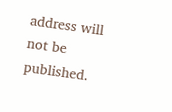address will not be published.